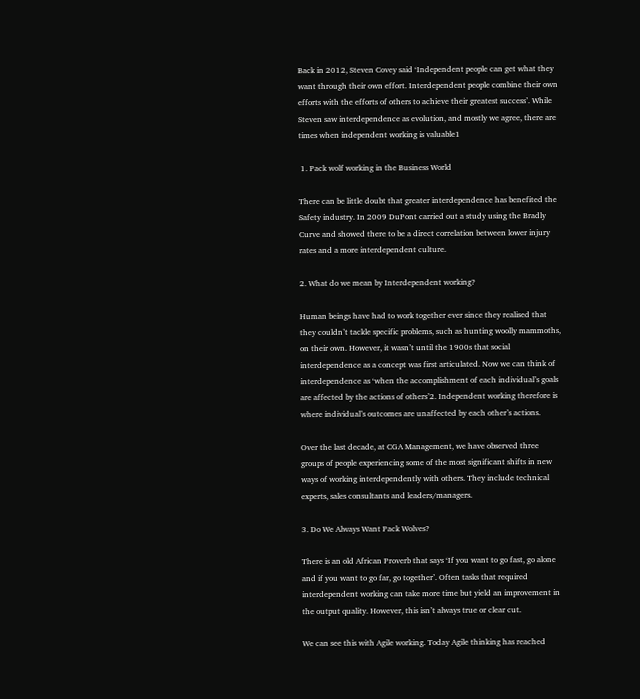Back in 2012, Steven Covey said ‘Independent people can get what they want through their own effort. Interdependent people combine their own efforts with the efforts of others to achieve their greatest success’. While Steven saw interdependence as evolution, and mostly we agree, there are times when independent working is valuable1

 1. Pack wolf working in the Business World

There can be little doubt that greater interdependence has benefited the Safety industry. In 2009 DuPont carried out a study using the Bradly Curve and showed there to be a direct correlation between lower injury rates and a more interdependent culture.

2. What do we mean by Interdependent working?

Human beings have had to work together ever since they realised that they couldn’t tackle specific problems, such as hunting woolly mammoths, on their own. However, it wasn’t until the 1900s that social interdependence as a concept was first articulated. Now we can think of interdependence as ‘when the accomplishment of each individual’s goals are affected by the actions of others’2. Independent working therefore is where individual’s outcomes are unaffected by each other’s actions.

Over the last decade, at CGA Management, we have observed three groups of people experiencing some of the most significant shifts in new ways of working interdependently with others. They include technical experts, sales consultants and leaders/managers.

3. Do We Always Want Pack Wolves?

There is an old African Proverb that says ‘If you want to go fast, go alone and if you want to go far, go together’. Often tasks that required interdependent working can take more time but yield an improvement in the output quality. However, this isn’t always true or clear cut.

We can see this with Agile working. Today Agile thinking has reached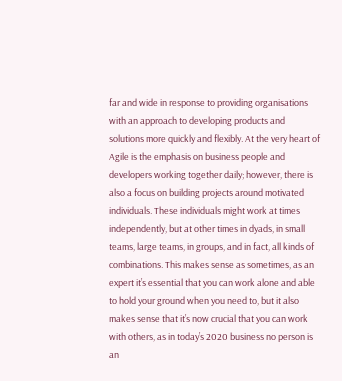far and wide in response to providing organisations with an approach to developing products and solutions more quickly and flexibly. At the very heart of Agile is the emphasis on business people and developers working together daily; however, there is also a focus on building projects around motivated individuals. These individuals might work at times independently, but at other times in dyads, in small teams, large teams, in groups, and in fact, all kinds of combinations. This makes sense as sometimes, as an expert it’s essential that you can work alone and able to hold your ground when you need to, but it also makes sense that it’s now crucial that you can work with others, as in today’s 2020 business no person is an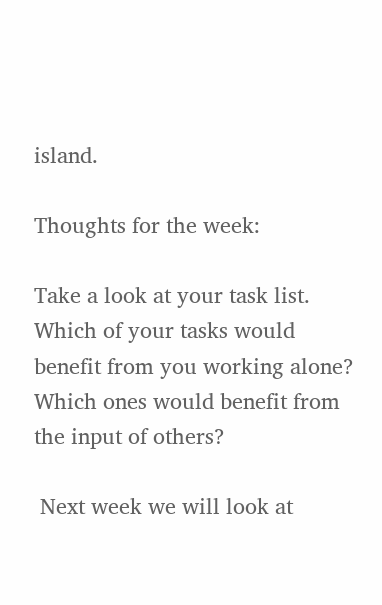island.

Thoughts for the week:

Take a look at your task list. Which of your tasks would benefit from you working alone? Which ones would benefit from the input of others?

 Next week we will look at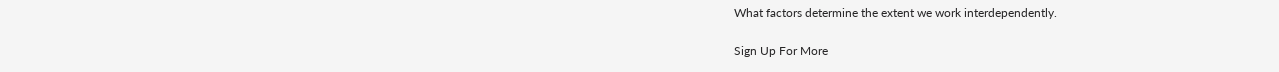What factors determine the extent we work interdependently.

Sign Up For More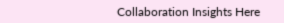Collaboration Insights Here